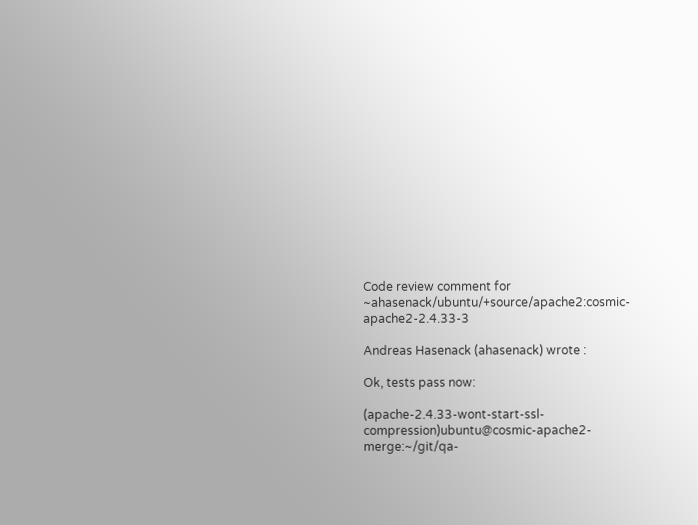Code review comment for ~ahasenack/ubuntu/+source/apache2:cosmic-apache2-2.4.33-3

Andreas Hasenack (ahasenack) wrote :

Ok, tests pass now:

(apache-2.4.33-wont-start-ssl-compression)ubuntu@cosmic-apache2-merge:~/git/qa-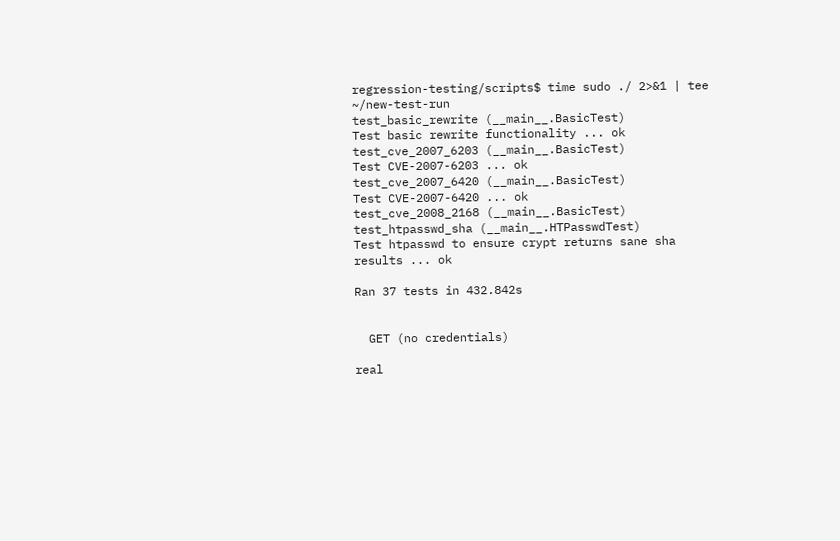regression-testing/scripts$ time sudo ./ 2>&1 | tee ~/new-test-run
test_basic_rewrite (__main__.BasicTest)
Test basic rewrite functionality ... ok
test_cve_2007_6203 (__main__.BasicTest)
Test CVE-2007-6203 ... ok
test_cve_2007_6420 (__main__.BasicTest)
Test CVE-2007-6420 ... ok
test_cve_2008_2168 (__main__.BasicTest)
test_htpasswd_sha (__main__.HTPasswdTest)
Test htpasswd to ensure crypt returns sane sha results ... ok

Ran 37 tests in 432.842s


  GET (no credentials)

real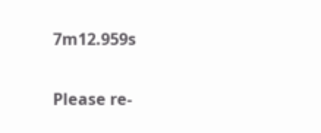7m12.959s

Please re-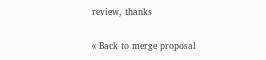review, thanks

« Back to merge proposal